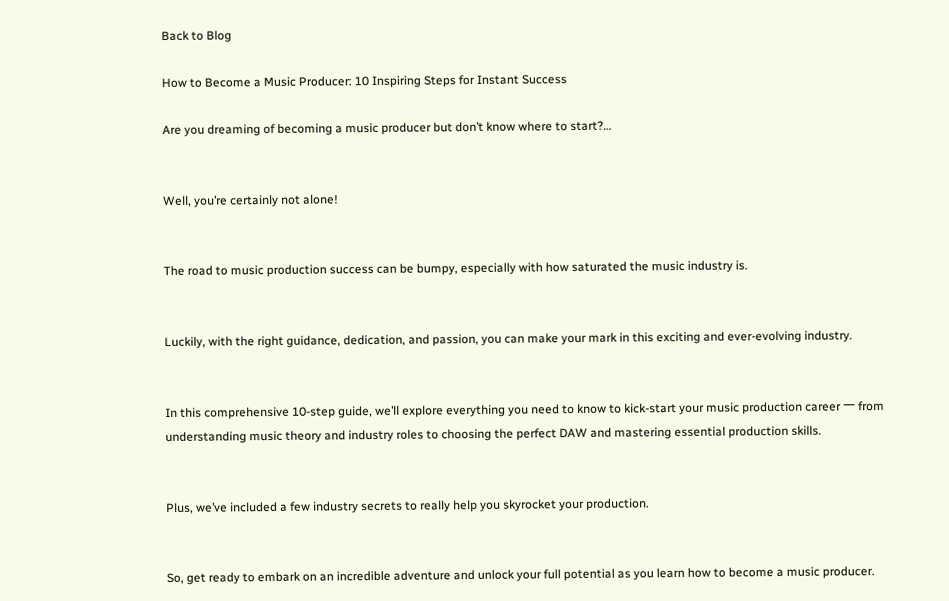Back to Blog

How to Become a Music Producer: 10 Inspiring Steps for Instant Success

Are you dreaming of becoming a music producer but don’t know where to start?…


Well, you’re certainly not alone!


The road to music production success can be bumpy, especially with how saturated the music industry is.


Luckily, with the right guidance, dedication, and passion, you can make your mark in this exciting and ever-evolving industry.


In this comprehensive 10-step guide, we’ll explore everything you need to know to kick-start your music production career 一 from understanding music theory and industry roles to choosing the perfect DAW and mastering essential production skills.


Plus, we’ve included a few industry secrets to really help you skyrocket your production.


So, get ready to embark on an incredible adventure and unlock your full potential as you learn how to become a music producer.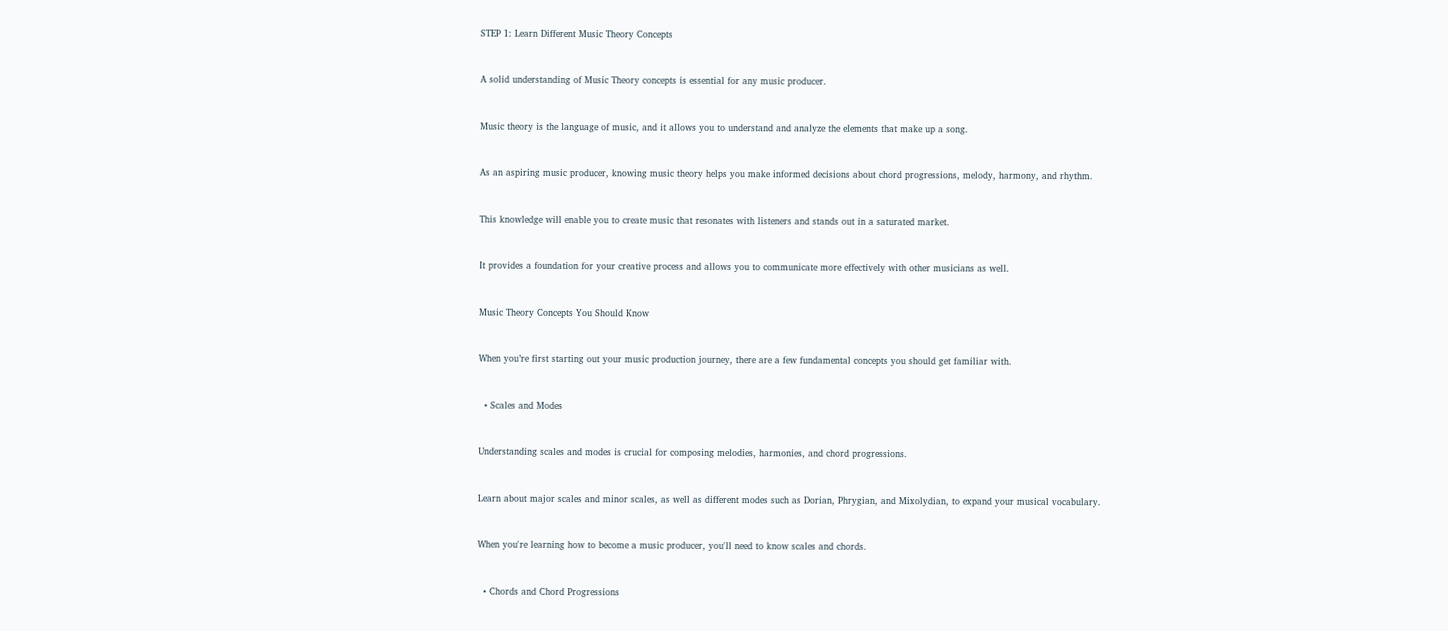STEP 1: Learn Different Music Theory Concepts


A solid understanding of Music Theory concepts is essential for any music producer.


Music theory is the language of music, and it allows you to understand and analyze the elements that make up a song.


As an aspiring music producer, knowing music theory helps you make informed decisions about chord progressions, melody, harmony, and rhythm.


This knowledge will enable you to create music that resonates with listeners and stands out in a saturated market.


It provides a foundation for your creative process and allows you to communicate more effectively with other musicians as well.


Music Theory Concepts You Should Know


When you’re first starting out your music production journey, there are a few fundamental concepts you should get familiar with.


  • Scales and Modes


Understanding scales and modes is crucial for composing melodies, harmonies, and chord progressions.


Learn about major scales and minor scales, as well as different modes such as Dorian, Phrygian, and Mixolydian, to expand your musical vocabulary.


When you're learning how to become a music producer, you'll need to know scales and chords.


  • Chords and Chord Progressions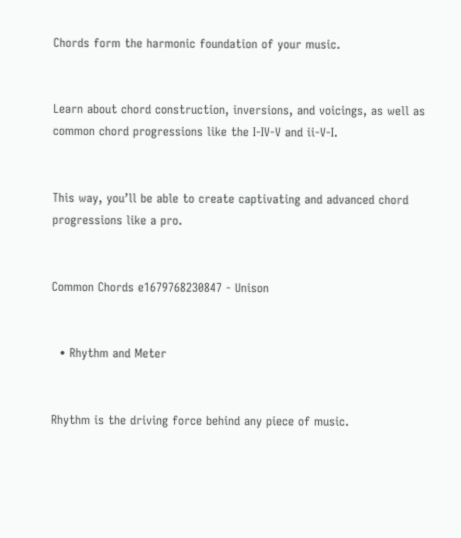Chords form the harmonic foundation of your music.


Learn about chord construction, inversions, and voicings, as well as common chord progressions like the I-IV-V and ii-V-I.


This way, you’ll be able to create captivating and advanced chord progressions like a pro.


Common Chords e1679768230847 - Unison


  • Rhythm and Meter


Rhythm is the driving force behind any piece of music.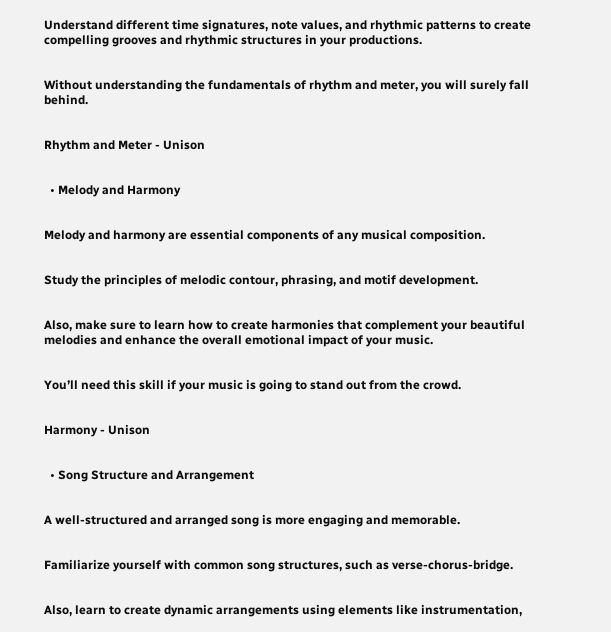Understand different time signatures, note values, and rhythmic patterns to create compelling grooves and rhythmic structures in your productions.


Without understanding the fundamentals of rhythm and meter, you will surely fall behind.


Rhythm and Meter - Unison


  • Melody and Harmony


Melody and harmony are essential components of any musical composition.


Study the principles of melodic contour, phrasing, and motif development.


Also, make sure to learn how to create harmonies that complement your beautiful melodies and enhance the overall emotional impact of your music.


You’ll need this skill if your music is going to stand out from the crowd.


Harmony - Unison


  • Song Structure and Arrangement


A well-structured and arranged song is more engaging and memorable.


Familiarize yourself with common song structures, such as verse-chorus-bridge.


Also, learn to create dynamic arrangements using elements like instrumentation,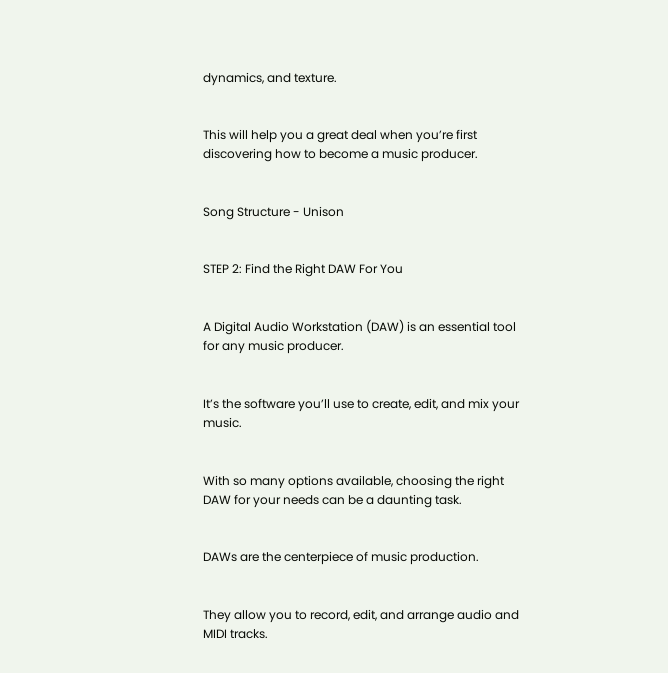dynamics, and texture.


This will help you a great deal when you’re first discovering how to become a music producer.


Song Structure - Unison


STEP 2: Find the Right DAW For You


A Digital Audio Workstation (DAW) is an essential tool for any music producer.


It’s the software you’ll use to create, edit, and mix your music.


With so many options available, choosing the right DAW for your needs can be a daunting task.


DAWs are the centerpiece of music production.


They allow you to record, edit, and arrange audio and MIDI tracks.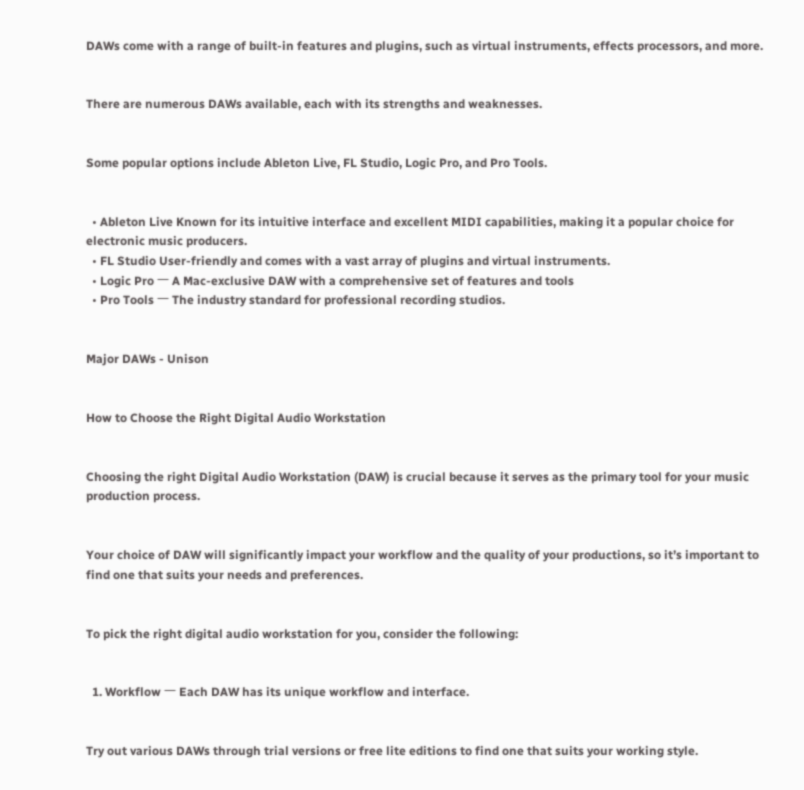DAWs come with a range of built-in features and plugins, such as virtual instruments, effects processors, and more.


There are numerous DAWs available, each with its strengths and weaknesses.


Some popular options include Ableton Live, FL Studio, Logic Pro, and Pro Tools.


  • Ableton Live Known for its intuitive interface and excellent MIDI capabilities, making it a popular choice for electronic music producers.
  • FL Studio User-friendly and comes with a vast array of plugins and virtual instruments.
  • Logic Pro 一 A Mac-exclusive DAW with a comprehensive set of features and tools
  • Pro Tools 一 The industry standard for professional recording studios.


Major DAWs - Unison


How to Choose the Right Digital Audio Workstation


Choosing the right Digital Audio Workstation (DAW) is crucial because it serves as the primary tool for your music production process.


Your choice of DAW will significantly impact your workflow and the quality of your productions, so it’s important to find one that suits your needs and preferences.


To pick the right digital audio workstation for you, consider the following:


  1. Workflow 一 Each DAW has its unique workflow and interface.


Try out various DAWs through trial versions or free lite editions to find one that suits your working style.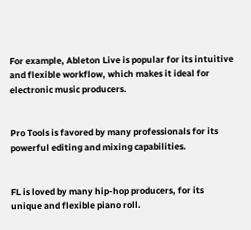For example, Ableton Live is popular for its intuitive and flexible workflow, which makes it ideal for electronic music producers.


Pro Tools is favored by many professionals for its powerful editing and mixing capabilities.


FL is loved by many hip-hop producers, for its unique and flexible piano roll.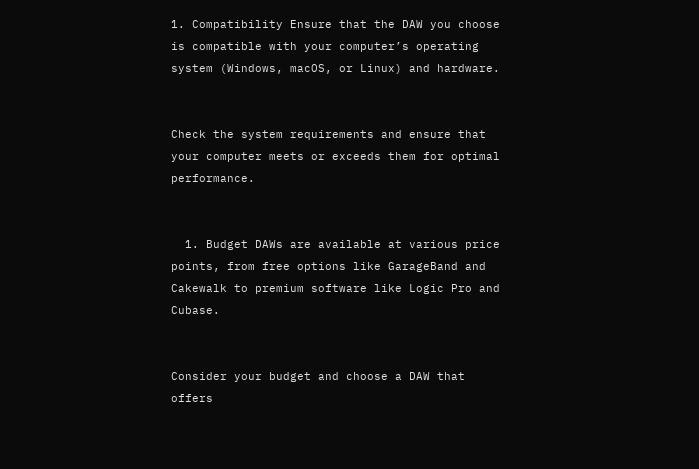1. Compatibility Ensure that the DAW you choose is compatible with your computer’s operating system (Windows, macOS, or Linux) and hardware.


Check the system requirements and ensure that your computer meets or exceeds them for optimal performance.


  1. Budget DAWs are available at various price points, from free options like GarageBand and Cakewalk to premium software like Logic Pro and Cubase.


Consider your budget and choose a DAW that offers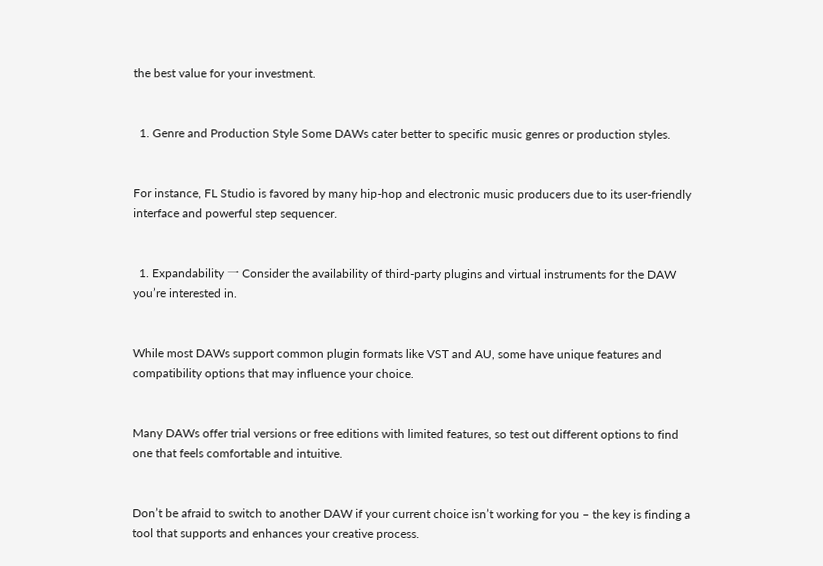the best value for your investment.


  1. Genre and Production Style Some DAWs cater better to specific music genres or production styles.


For instance, FL Studio is favored by many hip-hop and electronic music producers due to its user-friendly interface and powerful step sequencer.


  1. Expandability 一 Consider the availability of third-party plugins and virtual instruments for the DAW you’re interested in.


While most DAWs support common plugin formats like VST and AU, some have unique features and compatibility options that may influence your choice.


Many DAWs offer trial versions or free editions with limited features, so test out different options to find one that feels comfortable and intuitive.


Don’t be afraid to switch to another DAW if your current choice isn’t working for you – the key is finding a tool that supports and enhances your creative process.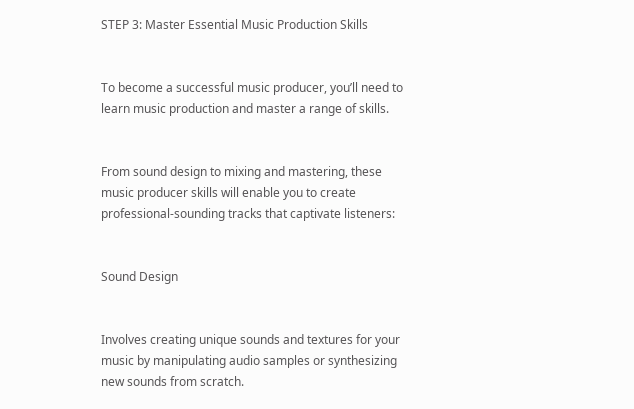STEP 3: Master Essential Music Production Skills


To become a successful music producer, you’ll need to learn music production and master a range of skills.


From sound design to mixing and mastering, these music producer skills will enable you to create professional-sounding tracks that captivate listeners:


Sound Design


Involves creating unique sounds and textures for your music by manipulating audio samples or synthesizing new sounds from scratch.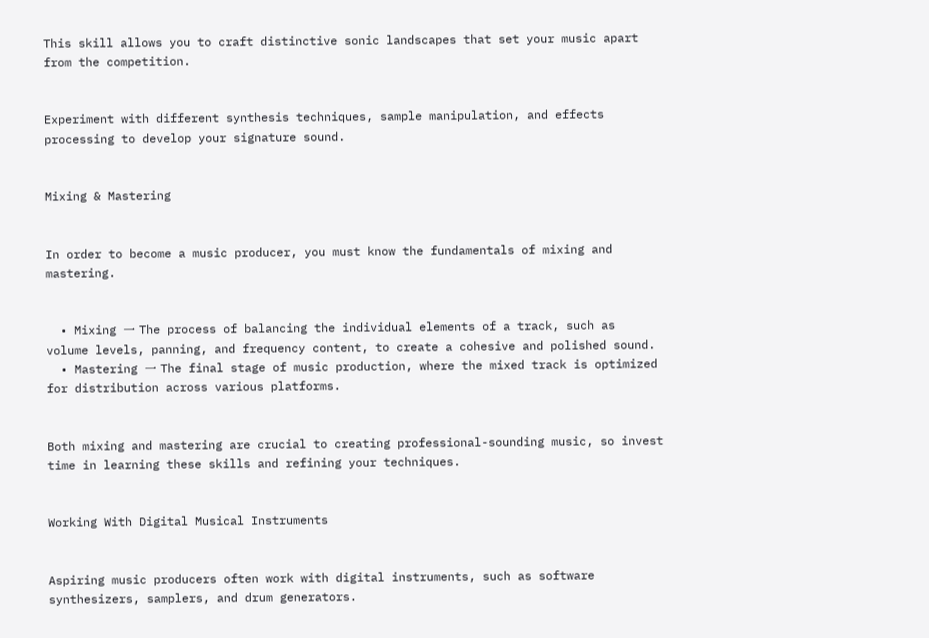This skill allows you to craft distinctive sonic landscapes that set your music apart from the competition.


Experiment with different synthesis techniques, sample manipulation, and effects processing to develop your signature sound.


Mixing & Mastering


In order to become a music producer, you must know the fundamentals of mixing and mastering.


  • Mixing 一 The process of balancing the individual elements of a track, such as volume levels, panning, and frequency content, to create a cohesive and polished sound.
  • Mastering 一 The final stage of music production, where the mixed track is optimized for distribution across various platforms.


Both mixing and mastering are crucial to creating professional-sounding music, so invest time in learning these skills and refining your techniques.


Working With Digital Musical Instruments


Aspiring music producers often work with digital instruments, such as software synthesizers, samplers, and drum generators.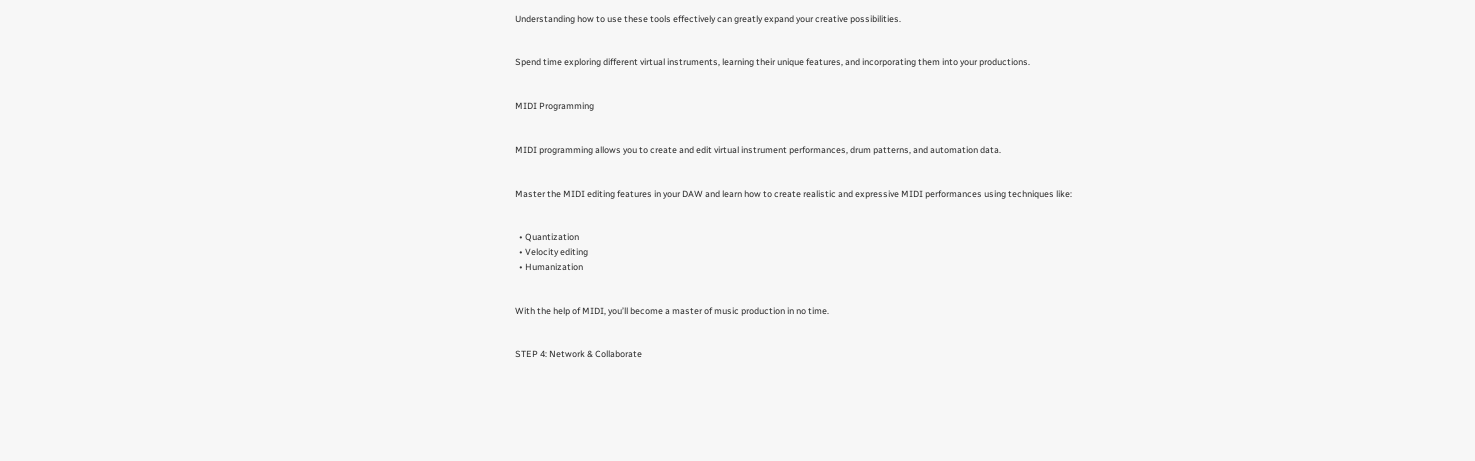Understanding how to use these tools effectively can greatly expand your creative possibilities.


Spend time exploring different virtual instruments, learning their unique features, and incorporating them into your productions.


MIDI Programming


MIDI programming allows you to create and edit virtual instrument performances, drum patterns, and automation data.


Master the MIDI editing features in your DAW and learn how to create realistic and expressive MIDI performances using techniques like:


  • Quantization
  • Velocity editing
  • Humanization


With the help of MIDI, you’ll become a master of music production in no time.


STEP 4: Network & Collaborate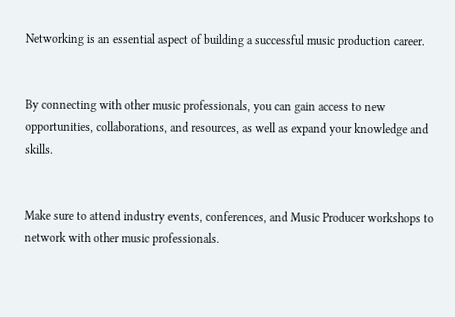Networking is an essential aspect of building a successful music production career.


By connecting with other music professionals, you can gain access to new opportunities, collaborations, and resources, as well as expand your knowledge and skills.


Make sure to attend industry events, conferences, and Music Producer workshops to network with other music professionals.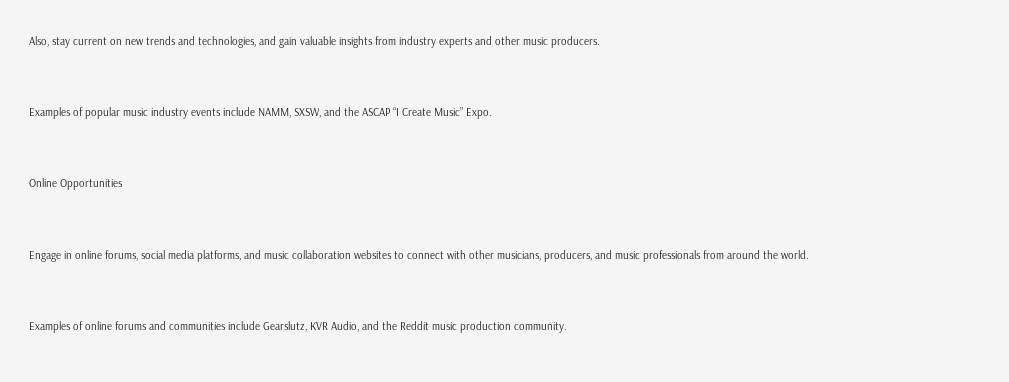Also, stay current on new trends and technologies, and gain valuable insights from industry experts and other music producers.


Examples of popular music industry events include NAMM, SXSW, and the ASCAP “I Create Music” Expo.


Online Opportunities


Engage in online forums, social media platforms, and music collaboration websites to connect with other musicians, producers, and music professionals from around the world.


Examples of online forums and communities include Gearslutz, KVR Audio, and the Reddit music production community.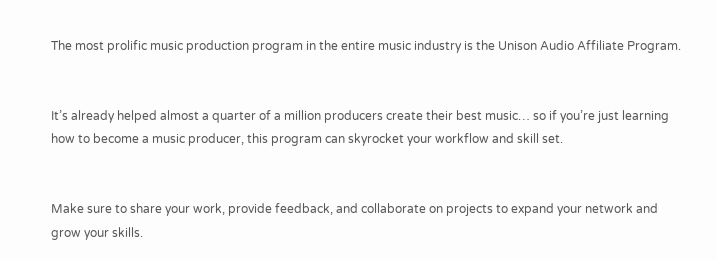The most prolific music production program in the entire music industry is the Unison Audio Affiliate Program.


It’s already helped almost a quarter of a million producers create their best music… so if you’re just learning how to become a music producer, this program can skyrocket your workflow and skill set.


Make sure to share your work, provide feedback, and collaborate on projects to expand your network and grow your skills.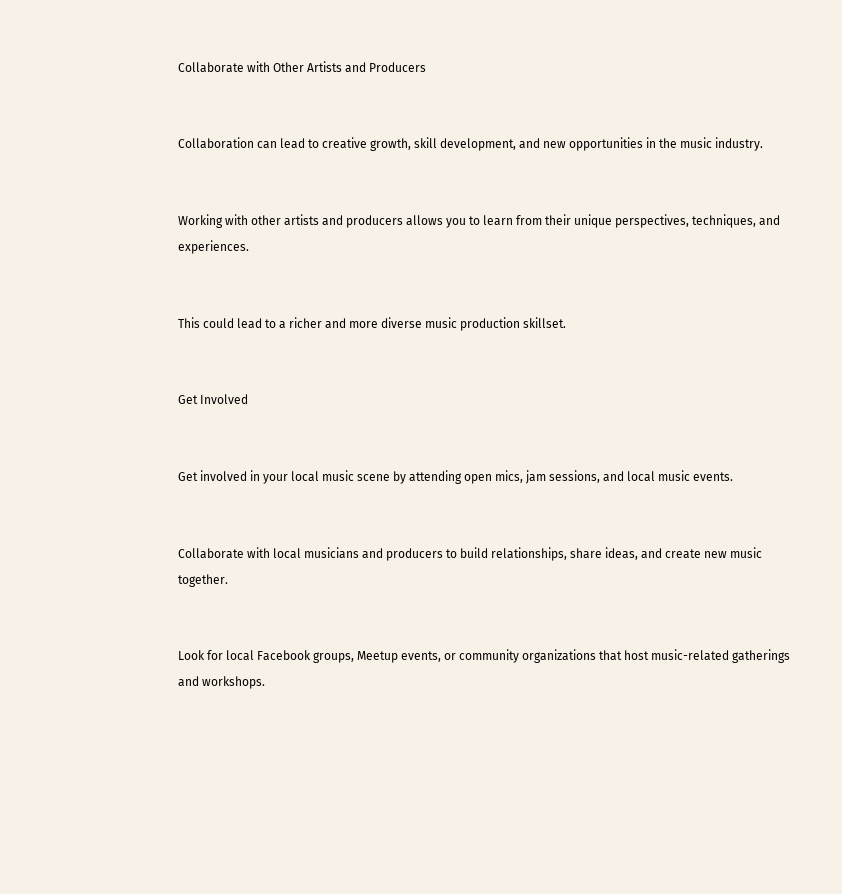Collaborate with Other Artists and Producers


Collaboration can lead to creative growth, skill development, and new opportunities in the music industry.


Working with other artists and producers allows you to learn from their unique perspectives, techniques, and experiences.


This could lead to a richer and more diverse music production skillset.


Get Involved


Get involved in your local music scene by attending open mics, jam sessions, and local music events.


Collaborate with local musicians and producers to build relationships, share ideas, and create new music together.


Look for local Facebook groups, Meetup events, or community organizations that host music-related gatherings and workshops.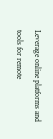Leverage online platforms and tools for remote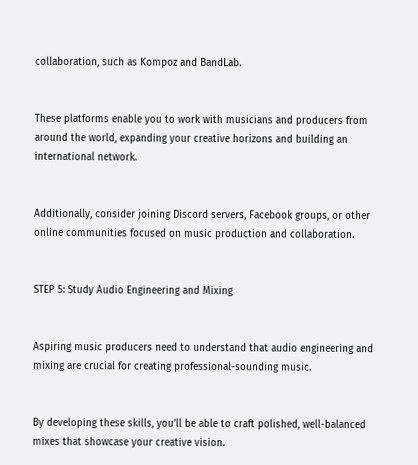collaboration, such as Kompoz and BandLab.


These platforms enable you to work with musicians and producers from around the world, expanding your creative horizons and building an international network.


Additionally, consider joining Discord servers, Facebook groups, or other online communities focused on music production and collaboration.


STEP 5: Study Audio Engineering and Mixing


Aspiring music producers need to understand that audio engineering and mixing are crucial for creating professional-sounding music.


By developing these skills, you’ll be able to craft polished, well-balanced mixes that showcase your creative vision.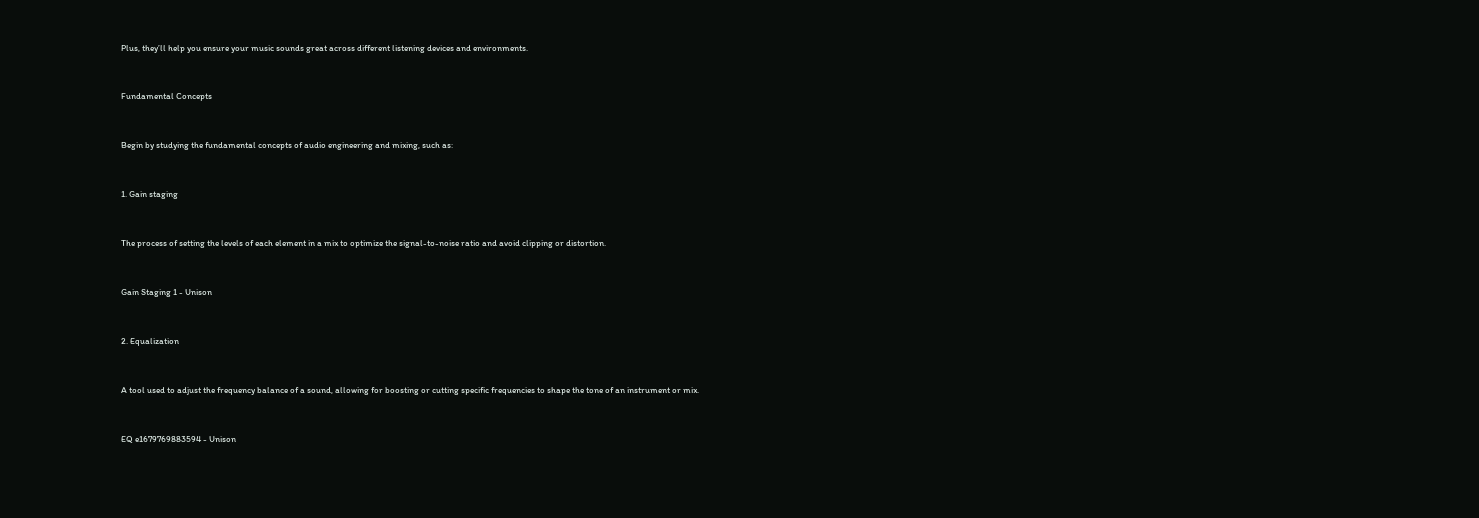Plus, they’ll help you ensure your music sounds great across different listening devices and environments.


Fundamental Concepts


Begin by studying the fundamental concepts of audio engineering and mixing, such as:


1. Gain staging


The process of setting the levels of each element in a mix to optimize the signal-to-noise ratio and avoid clipping or distortion.


Gain Staging 1 - Unison


2. Equalization


A tool used to adjust the frequency balance of a sound, allowing for boosting or cutting specific frequencies to shape the tone of an instrument or mix.


EQ e1679769883594 - Unison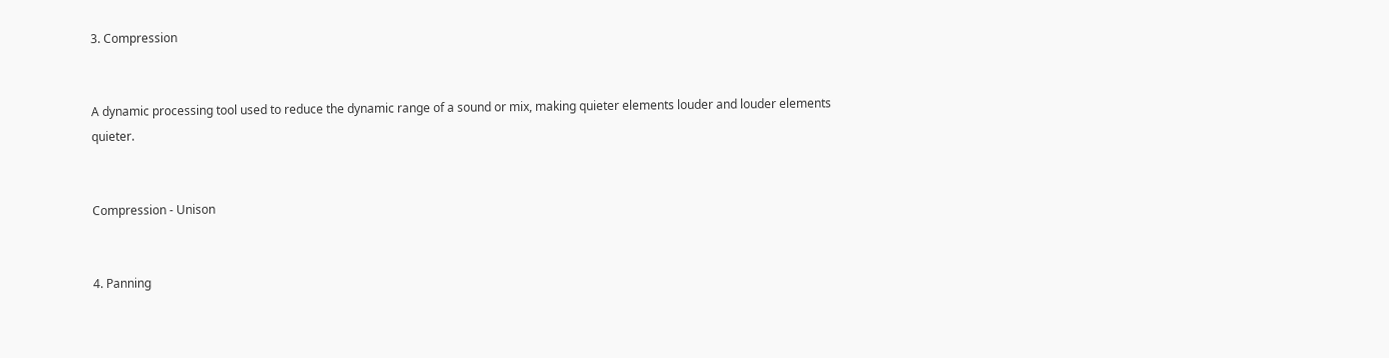3. Compression


A dynamic processing tool used to reduce the dynamic range of a sound or mix, making quieter elements louder and louder elements quieter.


Compression - Unison


4. Panning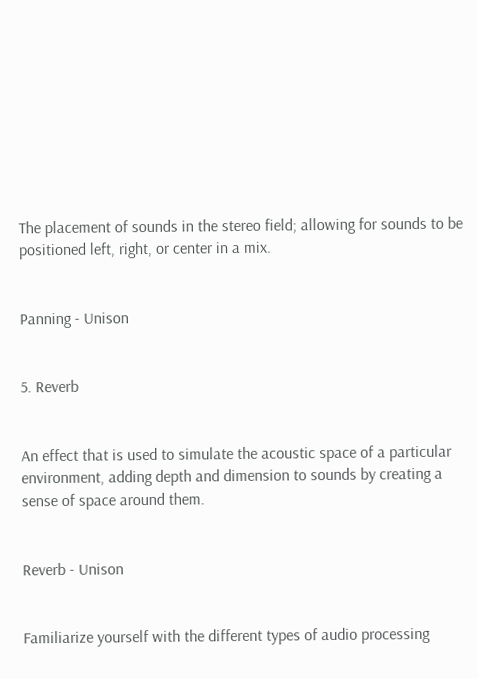The placement of sounds in the stereo field; allowing for sounds to be positioned left, right, or center in a mix.


Panning - Unison


5. Reverb


An effect that is used to simulate the acoustic space of a particular environment, adding depth and dimension to sounds by creating a sense of space around them.


Reverb - Unison


Familiarize yourself with the different types of audio processing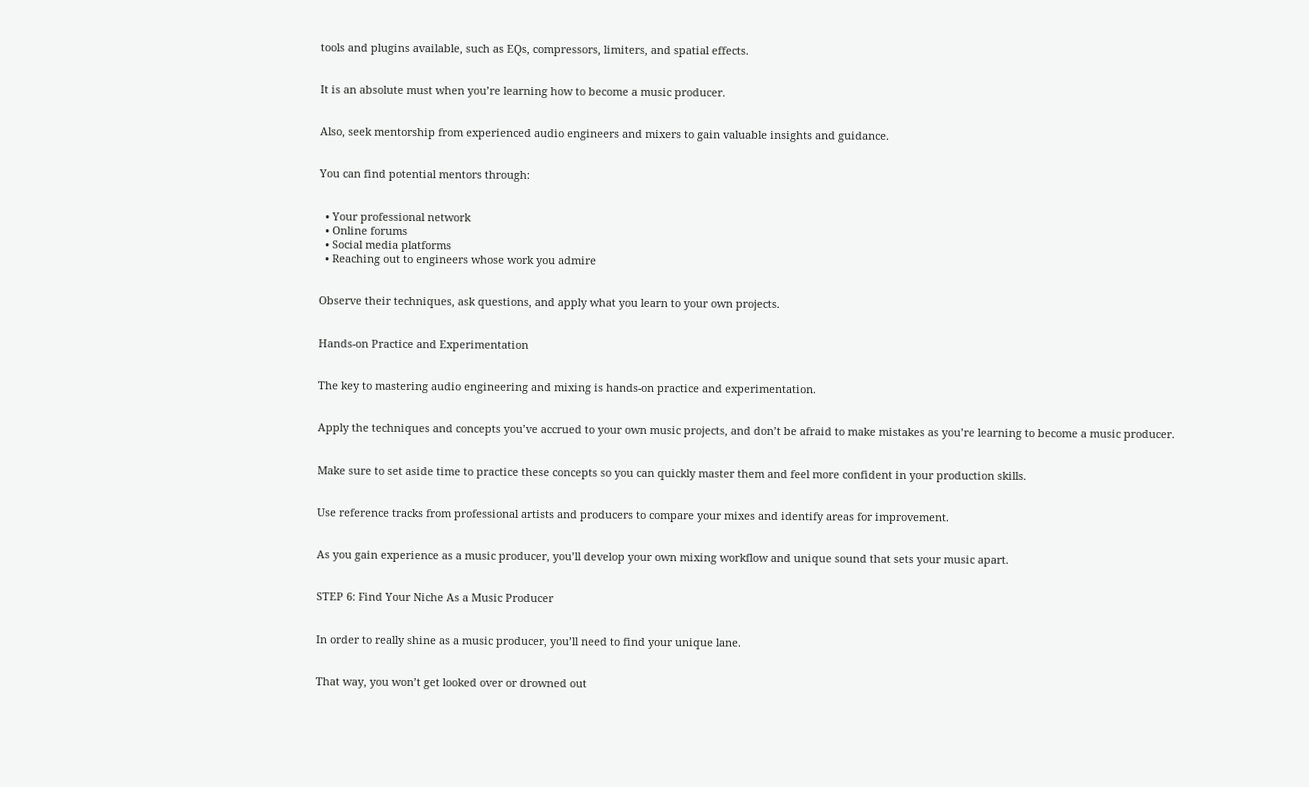tools and plugins available, such as EQs, compressors, limiters, and spatial effects.


It is an absolute must when you’re learning how to become a music producer.


Also, seek mentorship from experienced audio engineers and mixers to gain valuable insights and guidance.


You can find potential mentors through:


  • Your professional network
  • Online forums
  • Social media platforms
  • Reaching out to engineers whose work you admire


Observe their techniques, ask questions, and apply what you learn to your own projects.


Hands-on Practice and Experimentation


The key to mastering audio engineering and mixing is hands-on practice and experimentation.


Apply the techniques and concepts you’ve accrued to your own music projects, and don’t be afraid to make mistakes as you’re learning to become a music producer.


Make sure to set aside time to practice these concepts so you can quickly master them and feel more confident in your production skills.


Use reference tracks from professional artists and producers to compare your mixes and identify areas for improvement.


As you gain experience as a music producer, you’ll develop your own mixing workflow and unique sound that sets your music apart.


STEP 6: Find Your Niche As a Music Producer


In order to really shine as a music producer, you’ll need to find your unique lane.


That way, you won’t get looked over or drowned out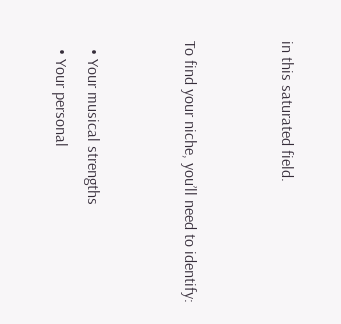in this saturated field.


To find your niche, you’ll need to identify:


  • Your musical strengths
  • Your personal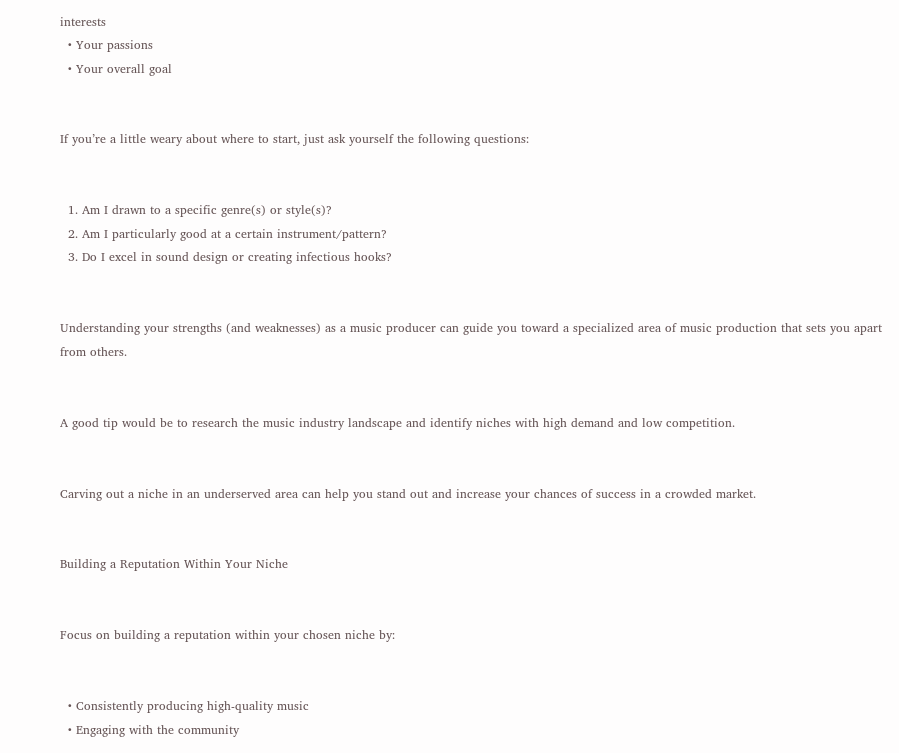interests
  • Your passions
  • Your overall goal


If you’re a little weary about where to start, just ask yourself the following questions:


  1. Am I drawn to a specific genre(s) or style(s)?
  2. Am I particularly good at a certain instrument/pattern?
  3. Do I excel in sound design or creating infectious hooks?


Understanding your strengths (and weaknesses) as a music producer can guide you toward a specialized area of music production that sets you apart from others.


A good tip would be to research the music industry landscape and identify niches with high demand and low competition.


Carving out a niche in an underserved area can help you stand out and increase your chances of success in a crowded market.


Building a Reputation Within Your Niche


Focus on building a reputation within your chosen niche by:


  • Consistently producing high-quality music
  • Engaging with the community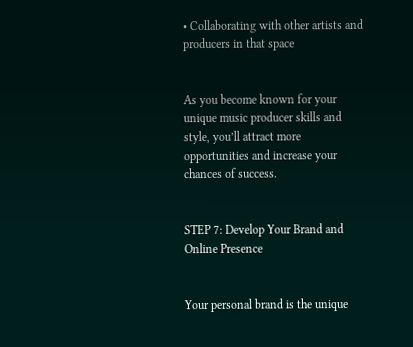• Collaborating with other artists and producers in that space


As you become known for your unique music producer skills and style, you’ll attract more opportunities and increase your chances of success.


STEP 7: Develop Your Brand and Online Presence


Your personal brand is the unique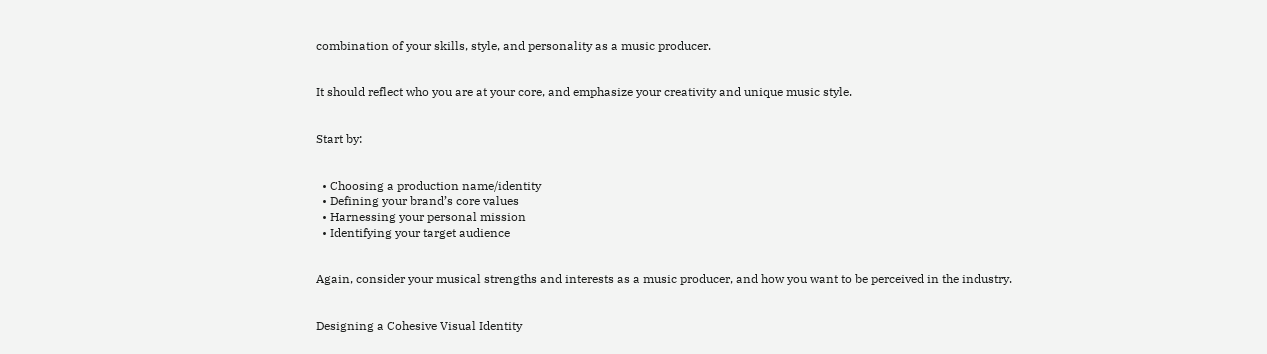combination of your skills, style, and personality as a music producer.


It should reflect who you are at your core, and emphasize your creativity and unique music style.


Start by:


  • Choosing a production name/identity
  • Defining your brand’s core values
  • Harnessing your personal mission
  • Identifying your target audience


Again, consider your musical strengths and interests as a music producer, and how you want to be perceived in the industry.


Designing a Cohesive Visual Identity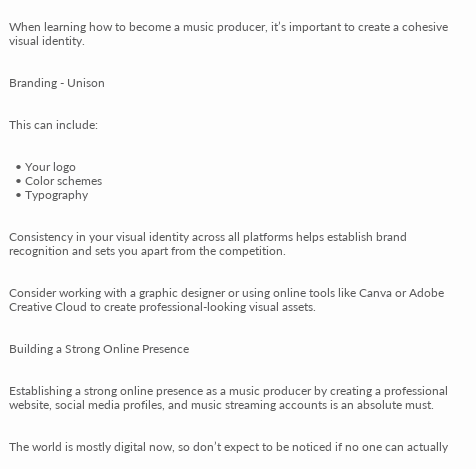When learning how to become a music producer, it’s important to create a cohesive visual identity.


Branding - Unison


This can include:


  • Your logo
  • Color schemes
  • Typography


Consistency in your visual identity across all platforms helps establish brand recognition and sets you apart from the competition.


Consider working with a graphic designer or using online tools like Canva or Adobe Creative Cloud to create professional-looking visual assets.


Building a Strong Online Presence


Establishing a strong online presence as a music producer by creating a professional website, social media profiles, and music streaming accounts is an absolute must.


The world is mostly digital now, so don’t expect to be noticed if no one can actually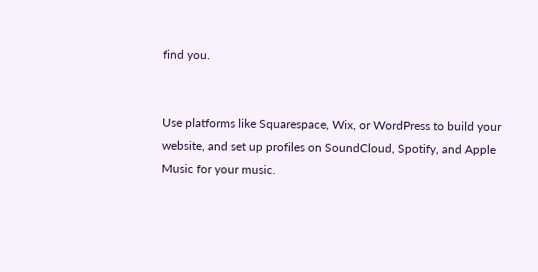find you.


Use platforms like Squarespace, Wix, or WordPress to build your website, and set up profiles on SoundCloud, Spotify, and Apple Music for your music.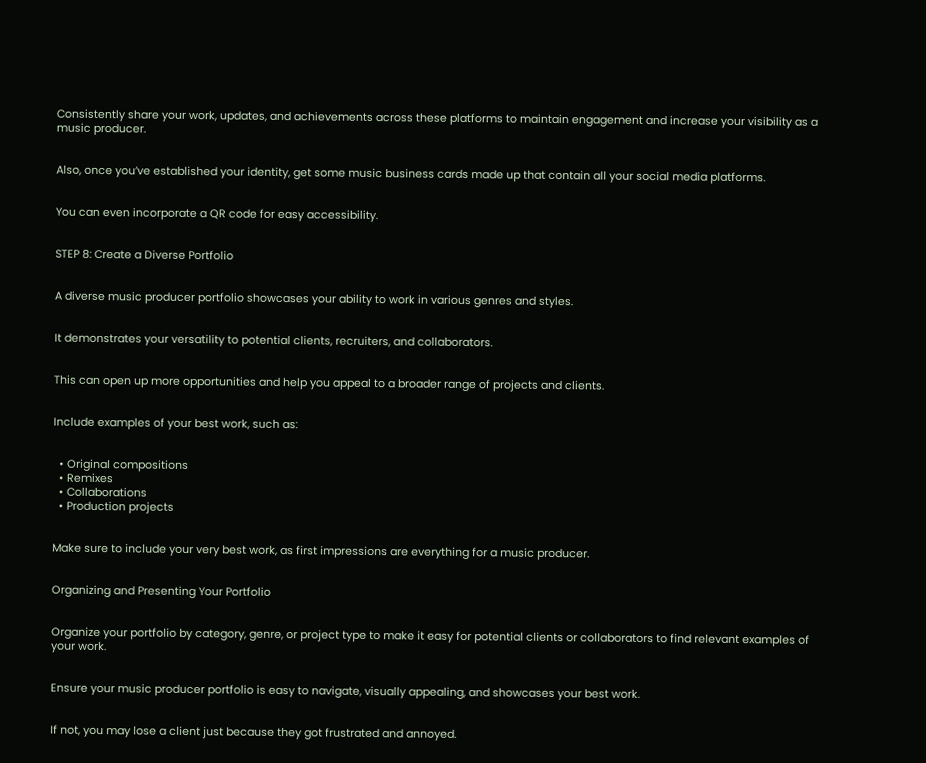Consistently share your work, updates, and achievements across these platforms to maintain engagement and increase your visibility as a music producer.


Also, once you’ve established your identity, get some music business cards made up that contain all your social media platforms.


You can even incorporate a QR code for easy accessibility.


STEP 8: Create a Diverse Portfolio


A diverse music producer portfolio showcases your ability to work in various genres and styles.


It demonstrates your versatility to potential clients, recruiters, and collaborators.


This can open up more opportunities and help you appeal to a broader range of projects and clients.


Include examples of your best work, such as:


  • Original compositions
  • Remixes
  • Collaborations
  • Production projects


Make sure to include your very best work, as first impressions are everything for a music producer.


Organizing and Presenting Your Portfolio


Organize your portfolio by category, genre, or project type to make it easy for potential clients or collaborators to find relevant examples of your work.


Ensure your music producer portfolio is easy to navigate, visually appealing, and showcases your best work.


If not, you may lose a client just because they got frustrated and annoyed.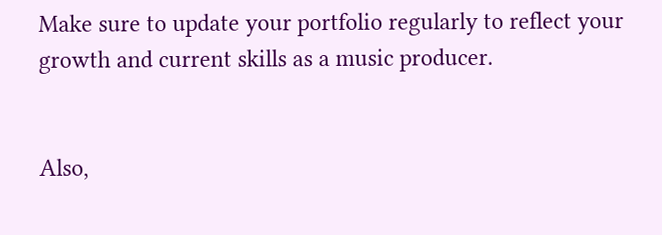Make sure to update your portfolio regularly to reflect your growth and current skills as a music producer.


Also,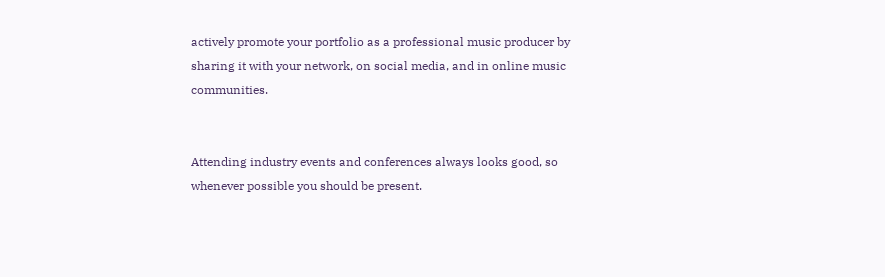actively promote your portfolio as a professional music producer by sharing it with your network, on social media, and in online music communities.


Attending industry events and conferences always looks good, so whenever possible you should be present.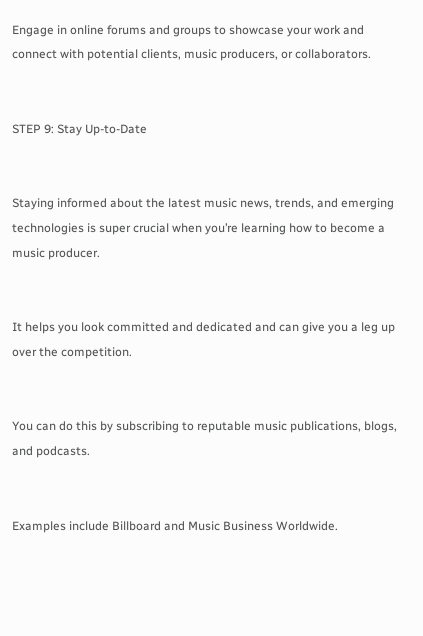Engage in online forums and groups to showcase your work and connect with potential clients, music producers, or collaborators.


STEP 9: Stay Up-to-Date


Staying informed about the latest music news, trends, and emerging technologies is super crucial when you’re learning how to become a music producer.


It helps you look committed and dedicated and can give you a leg up over the competition.


You can do this by subscribing to reputable music publications, blogs, and podcasts.


Examples include Billboard and Music Business Worldwide.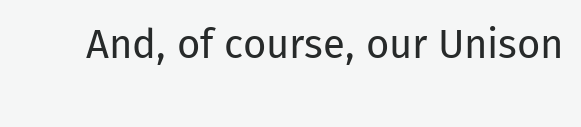And, of course, our Unison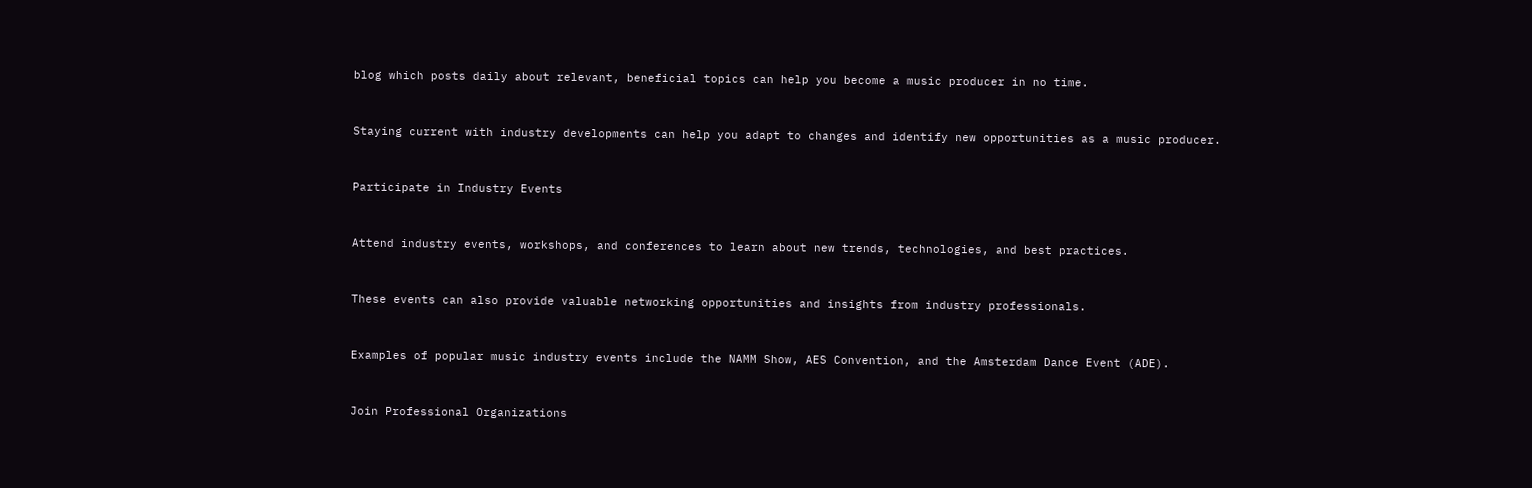blog which posts daily about relevant, beneficial topics can help you become a music producer in no time.


Staying current with industry developments can help you adapt to changes and identify new opportunities as a music producer.


Participate in Industry Events


Attend industry events, workshops, and conferences to learn about new trends, technologies, and best practices.


These events can also provide valuable networking opportunities and insights from industry professionals.


Examples of popular music industry events include the NAMM Show, AES Convention, and the Amsterdam Dance Event (ADE).


Join Professional Organizations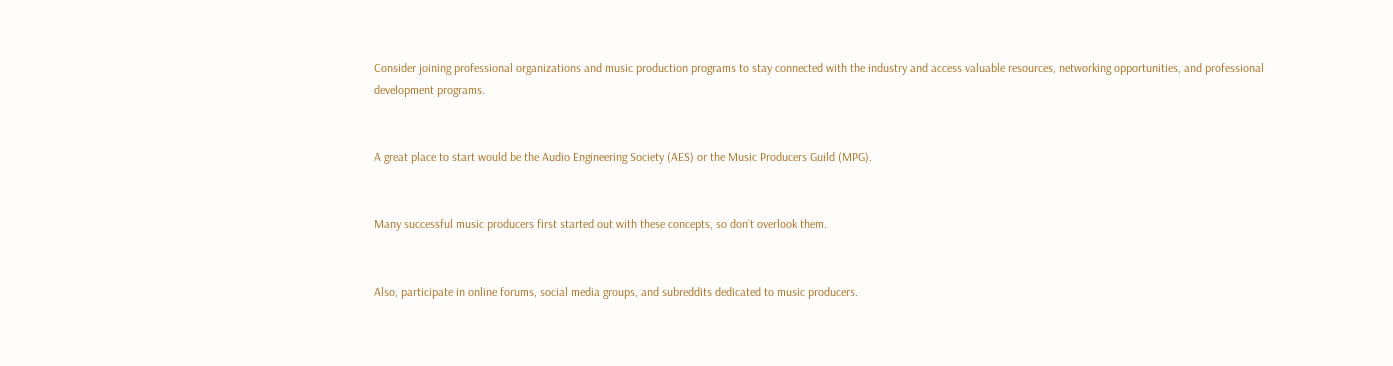Consider joining professional organizations and music production programs to stay connected with the industry and access valuable resources, networking opportunities, and professional development programs.


A great place to start would be the Audio Engineering Society (AES) or the Music Producers Guild (MPG).


Many successful music producers first started out with these concepts, so don’t overlook them.


Also, participate in online forums, social media groups, and subreddits dedicated to music producers.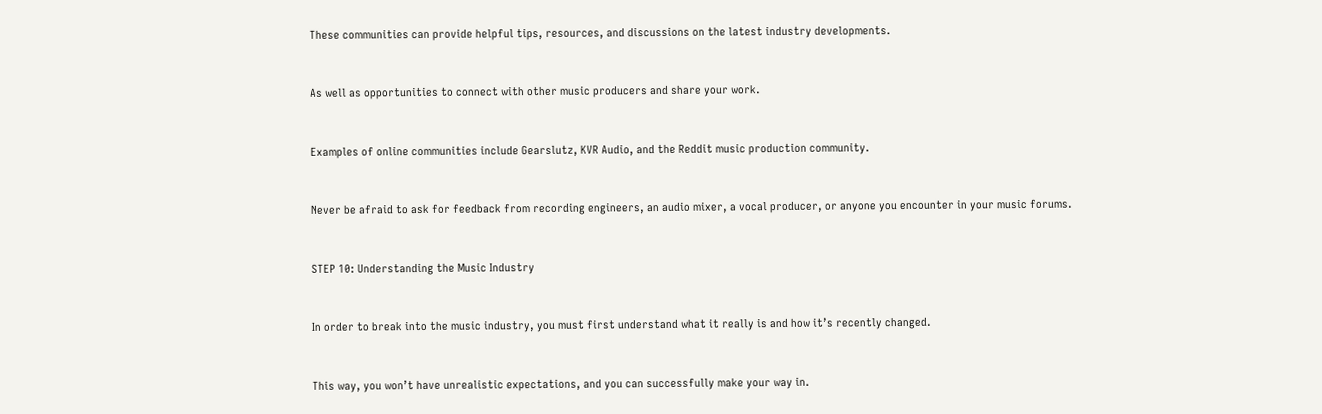These communities can provide helpful tips, resources, and discussions on the latest industry developments.


As well as opportunities to connect with other music producers and share your work.


Examples of online communities include Gearslutz, KVR Audio, and the Reddit music production community.


Never be afraid to ask for feedback from recording engineers, an audio mixer, a vocal producer, or anyone you encounter in your music forums.


STEP 10: Understanding the Music Industry


In order to break into the music industry, you must first understand what it really is and how it’s recently changed.


This way, you won’t have unrealistic expectations, and you can successfully make your way in.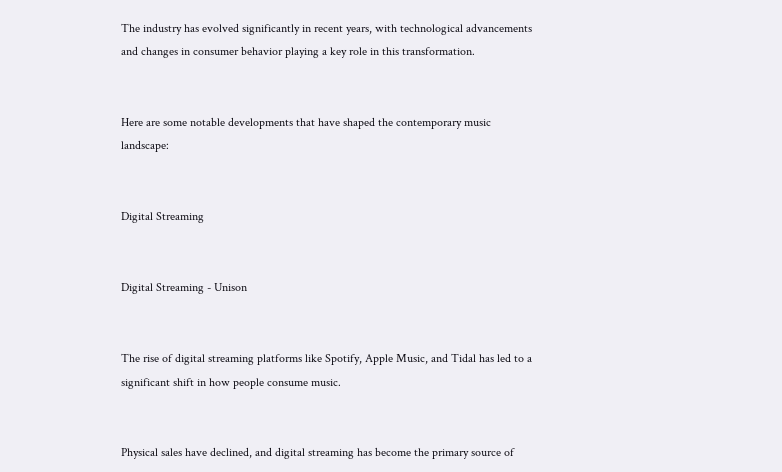The industry has evolved significantly in recent years, with technological advancements and changes in consumer behavior playing a key role in this transformation.


Here are some notable developments that have shaped the contemporary music landscape:


Digital Streaming


Digital Streaming - Unison


The rise of digital streaming platforms like Spotify, Apple Music, and Tidal has led to a significant shift in how people consume music.


Physical sales have declined, and digital streaming has become the primary source of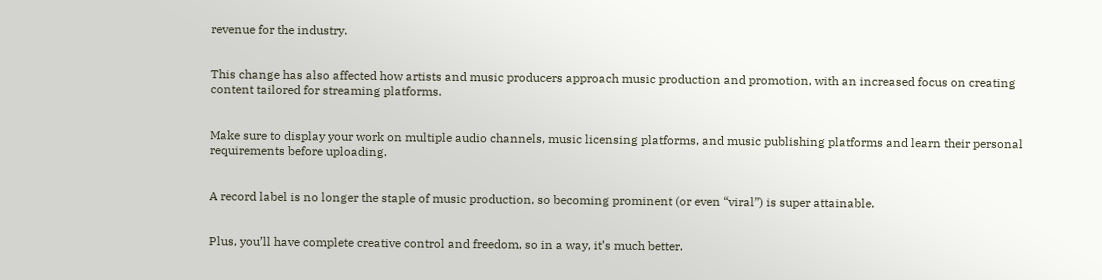revenue for the industry.


This change has also affected how artists and music producers approach music production and promotion, with an increased focus on creating content tailored for streaming platforms.


Make sure to display your work on multiple audio channels, music licensing platforms, and music publishing platforms and learn their personal requirements before uploading.


A record label is no longer the staple of music production, so becoming prominent (or even “viral”) is super attainable.


Plus, you’ll have complete creative control and freedom, so in a way, it’s much better.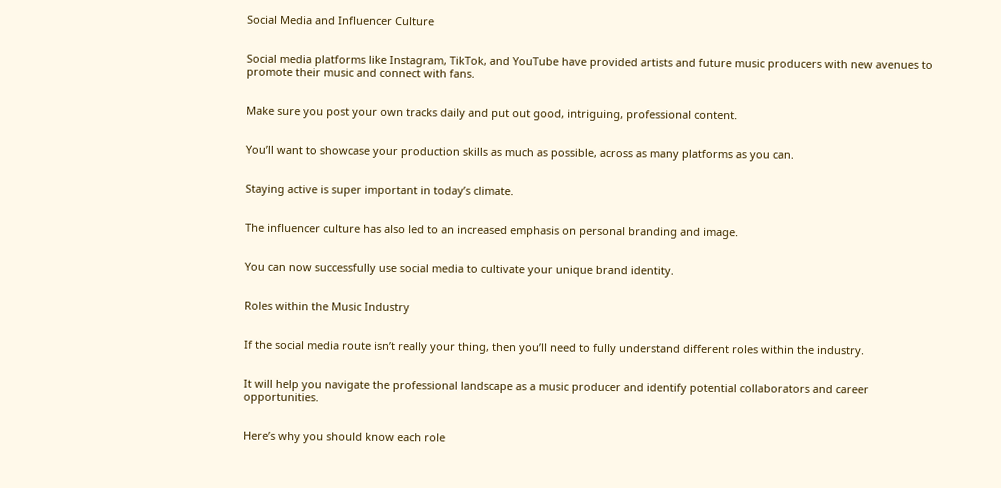Social Media and Influencer Culture


Social media platforms like Instagram, TikTok, and YouTube have provided artists and future music producers with new avenues to promote their music and connect with fans.


Make sure you post your own tracks daily and put out good, intriguing, professional content.


You’ll want to showcase your production skills as much as possible, across as many platforms as you can.


Staying active is super important in today’s climate.


The influencer culture has also led to an increased emphasis on personal branding and image.


You can now successfully use social media to cultivate your unique brand identity.


Roles within the Music Industry


If the social media route isn’t really your thing, then you’ll need to fully understand different roles within the industry.


It will help you navigate the professional landscape as a music producer and identify potential collaborators and career opportunities.


Here’s why you should know each role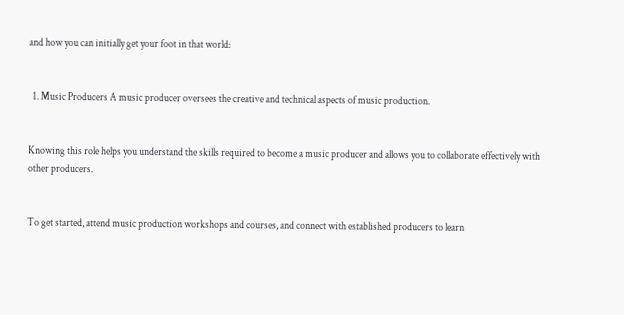and how you can initially get your foot in that world:


  1. Music Producers A music producer oversees the creative and technical aspects of music production.


Knowing this role helps you understand the skills required to become a music producer and allows you to collaborate effectively with other producers.


To get started, attend music production workshops and courses, and connect with established producers to learn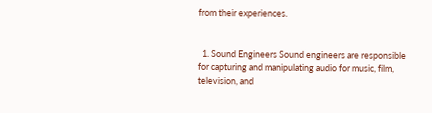from their experiences.


  1. Sound Engineers Sound engineers are responsible for capturing and manipulating audio for music, film, television, and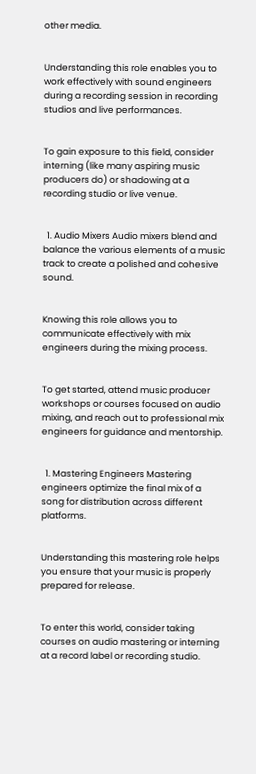other media.


Understanding this role enables you to work effectively with sound engineers during a recording session in recording studios and live performances.


To gain exposure to this field, consider interning (like many aspiring music producers do) or shadowing at a recording studio or live venue.


  1. Audio Mixers Audio mixers blend and balance the various elements of a music track to create a polished and cohesive sound.


Knowing this role allows you to communicate effectively with mix engineers during the mixing process.


To get started, attend music producer workshops or courses focused on audio mixing, and reach out to professional mix engineers for guidance and mentorship.


  1. Mastering Engineers Mastering engineers optimize the final mix of a song for distribution across different platforms.


Understanding this mastering role helps you ensure that your music is properly prepared for release.


To enter this world, consider taking courses on audio mastering or interning at a record label or recording studio.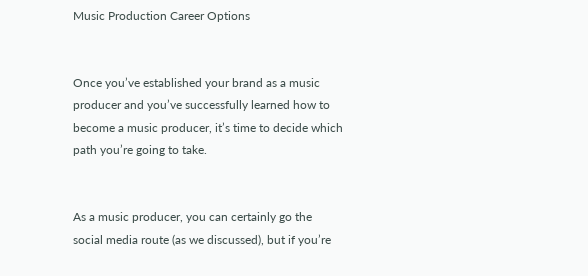Music Production Career Options


Once you’ve established your brand as a music producer and you’ve successfully learned how to become a music producer, it’s time to decide which path you’re going to take.


As a music producer, you can certainly go the social media route (as we discussed), but if you’re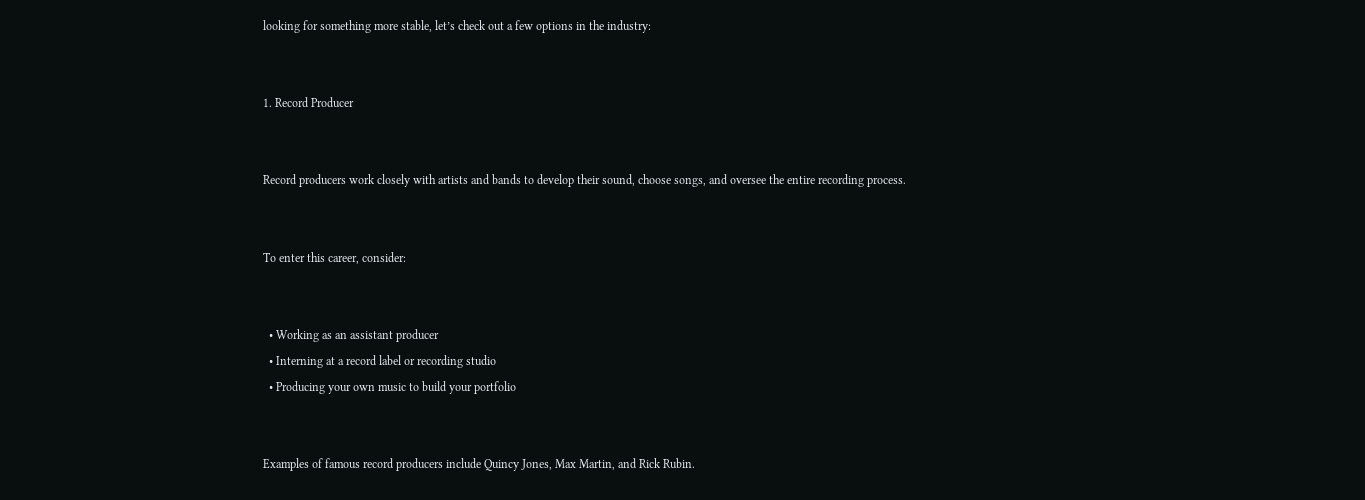looking for something more stable, let’s check out a few options in the industry:


1. Record Producer


Record producers work closely with artists and bands to develop their sound, choose songs, and oversee the entire recording process.


To enter this career, consider:


  • Working as an assistant producer
  • Interning at a record label or recording studio
  • Producing your own music to build your portfolio


Examples of famous record producers include Quincy Jones, Max Martin, and Rick Rubin.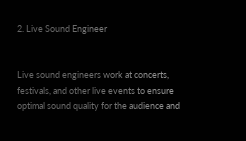2. Live Sound Engineer


Live sound engineers work at concerts, festivals, and other live events to ensure optimal sound quality for the audience and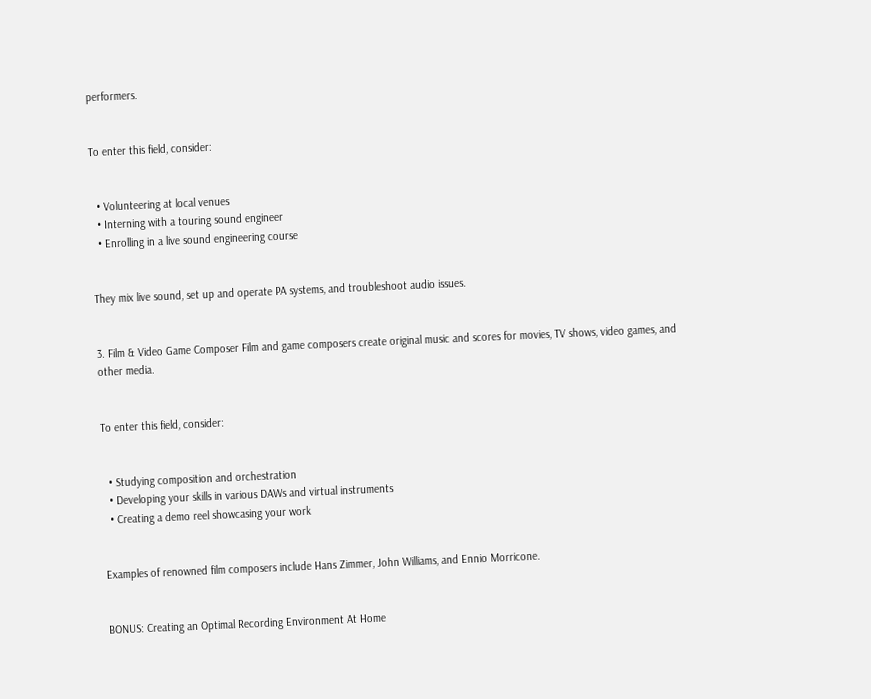performers.


To enter this field, consider:


  • Volunteering at local venues
  • Interning with a touring sound engineer
  • Enrolling in a live sound engineering course


They mix live sound, set up and operate PA systems, and troubleshoot audio issues.


3. Film & Video Game Composer Film and game composers create original music and scores for movies, TV shows, video games, and other media.


To enter this field, consider:


  • Studying composition and orchestration
  • Developing your skills in various DAWs and virtual instruments
  • Creating a demo reel showcasing your work


Examples of renowned film composers include Hans Zimmer, John Williams, and Ennio Morricone.


BONUS: Creating an Optimal Recording Environment At Home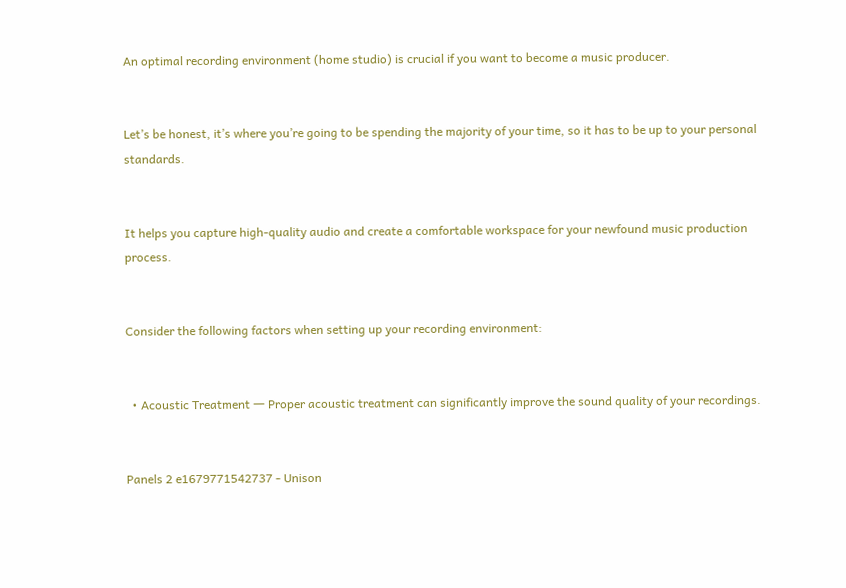An optimal recording environment (home studio) is crucial if you want to become a music producer.


Let’s be honest, it’s where you’re going to be spending the majority of your time, so it has to be up to your personal standards.


It helps you capture high-quality audio and create a comfortable workspace for your newfound music production process.


Consider the following factors when setting up your recording environment:


  • Acoustic Treatment 一 Proper acoustic treatment can significantly improve the sound quality of your recordings.


Panels 2 e1679771542737 - Unison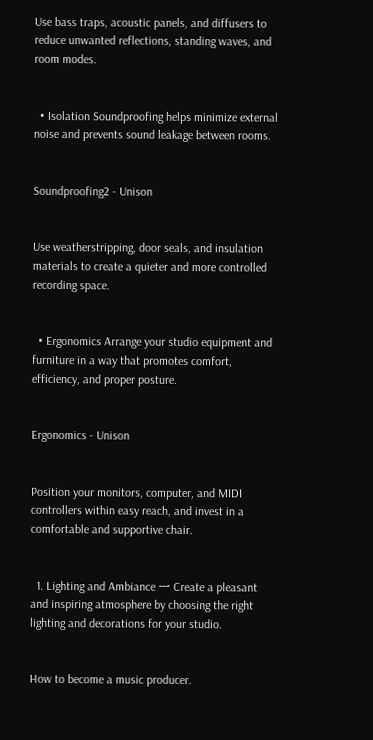Use bass traps, acoustic panels, and diffusers to reduce unwanted reflections, standing waves, and room modes.


  • Isolation Soundproofing helps minimize external noise and prevents sound leakage between rooms.


Soundproofing2 - Unison


Use weatherstripping, door seals, and insulation materials to create a quieter and more controlled recording space.


  • Ergonomics Arrange your studio equipment and furniture in a way that promotes comfort, efficiency, and proper posture.


Ergonomics - Unison


Position your monitors, computer, and MIDI controllers within easy reach, and invest in a comfortable and supportive chair.


  1. Lighting and Ambiance 一 Create a pleasant and inspiring atmosphere by choosing the right lighting and decorations for your studio.


How to become a music producer.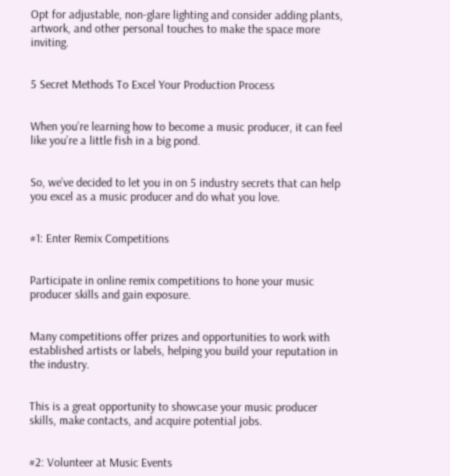Opt for adjustable, non-glare lighting and consider adding plants, artwork, and other personal touches to make the space more inviting.


5 Secret Methods To Excel Your Production Process


When you’re learning how to become a music producer, it can feel like you’re a little fish in a big pond.


So, we’ve decided to let you in on 5 industry secrets that can help you excel as a music producer and do what you love.


#1: Enter Remix Competitions


Participate in online remix competitions to hone your music producer skills and gain exposure.


Many competitions offer prizes and opportunities to work with established artists or labels, helping you build your reputation in the industry.


This is a great opportunity to showcase your music producer skills, make contacts, and acquire potential jobs.


#2: Volunteer at Music Events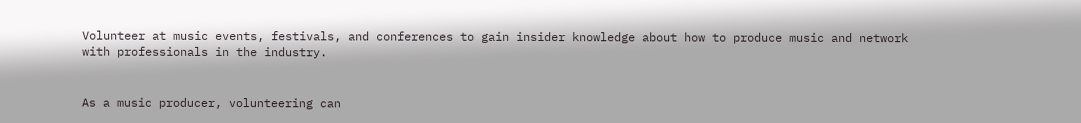Volunteer at music events, festivals, and conferences to gain insider knowledge about how to produce music and network with professionals in the industry.


As a music producer, volunteering can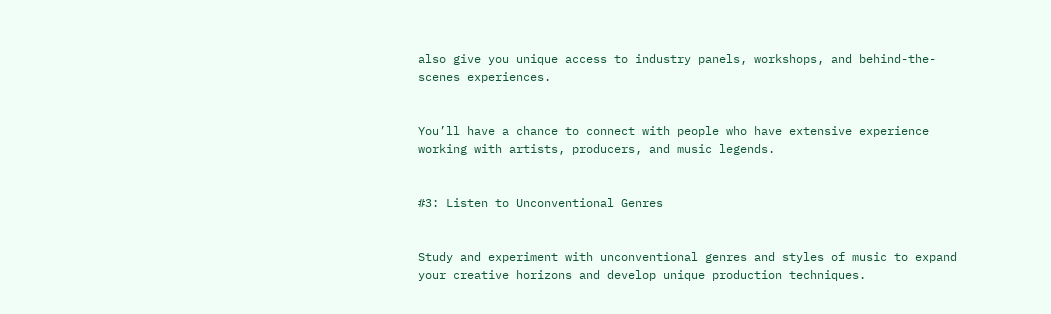also give you unique access to industry panels, workshops, and behind-the-scenes experiences.


You’ll have a chance to connect with people who have extensive experience working with artists, producers, and music legends.


#3: Listen to Unconventional Genres


Study and experiment with unconventional genres and styles of music to expand your creative horizons and develop unique production techniques.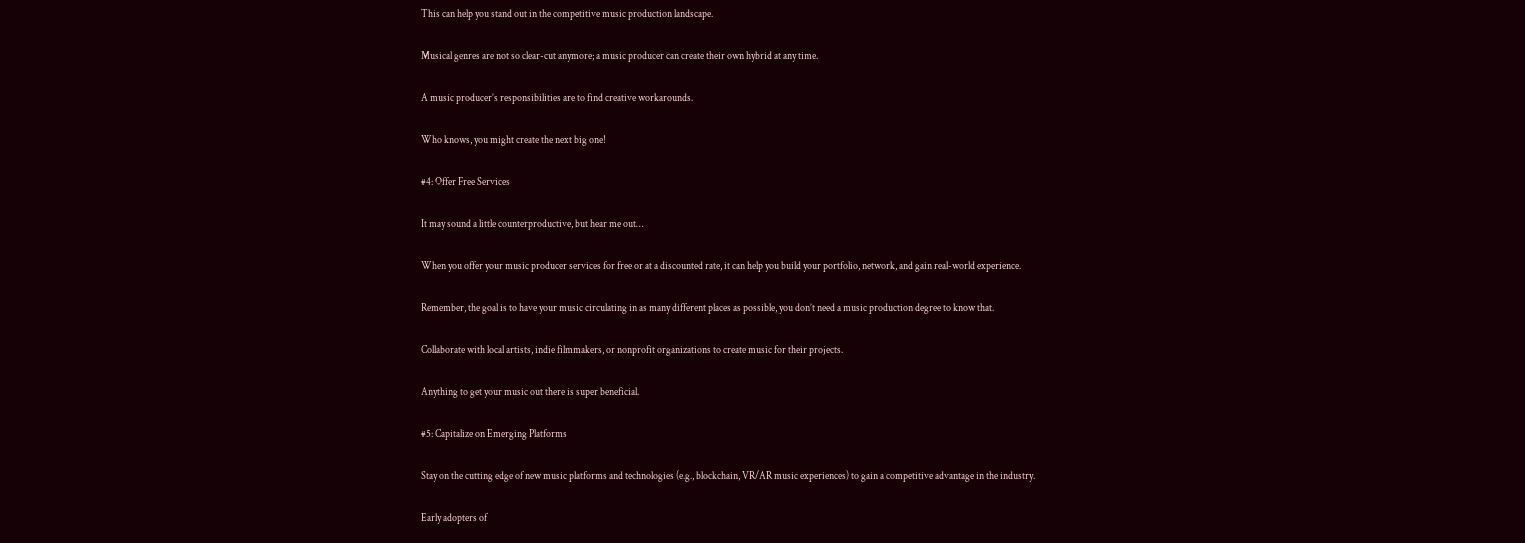This can help you stand out in the competitive music production landscape.


Musical genres are not so clear-cut anymore; a music producer can create their own hybrid at any time.


A music producer’s responsibilities are to find creative workarounds.


Who knows, you might create the next big one!


#4: Offer Free Services


It may sound a little counterproductive, but hear me out…


When you offer your music producer services for free or at a discounted rate, it can help you build your portfolio, network, and gain real-world experience.


Remember, the goal is to have your music circulating in as many different places as possible, you don’t need a music production degree to know that.


Collaborate with local artists, indie filmmakers, or nonprofit organizations to create music for their projects.


Anything to get your music out there is super beneficial.


#5: Capitalize on Emerging Platforms


Stay on the cutting edge of new music platforms and technologies (e.g., blockchain, VR/AR music experiences) to gain a competitive advantage in the industry.


Early adopters of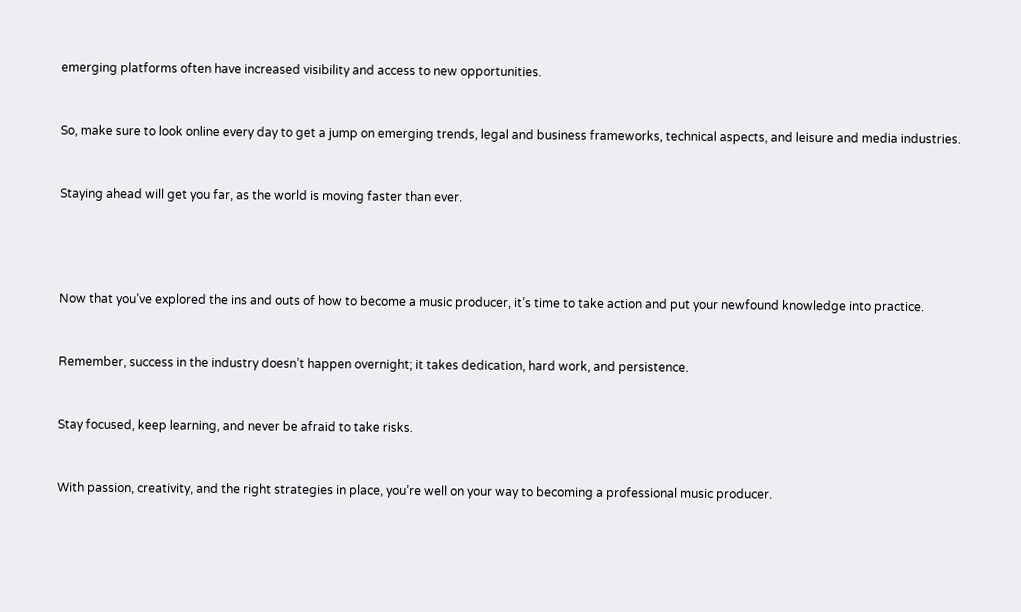emerging platforms often have increased visibility and access to new opportunities.


So, make sure to look online every day to get a jump on emerging trends, legal and business frameworks, technical aspects, and leisure and media industries.


Staying ahead will get you far, as the world is moving faster than ever.




Now that you’ve explored the ins and outs of how to become a music producer, it’s time to take action and put your newfound knowledge into practice.


Remember, success in the industry doesn’t happen overnight; it takes dedication, hard work, and persistence.


Stay focused, keep learning, and never be afraid to take risks.


With passion, creativity, and the right strategies in place, you’re well on your way to becoming a professional music producer.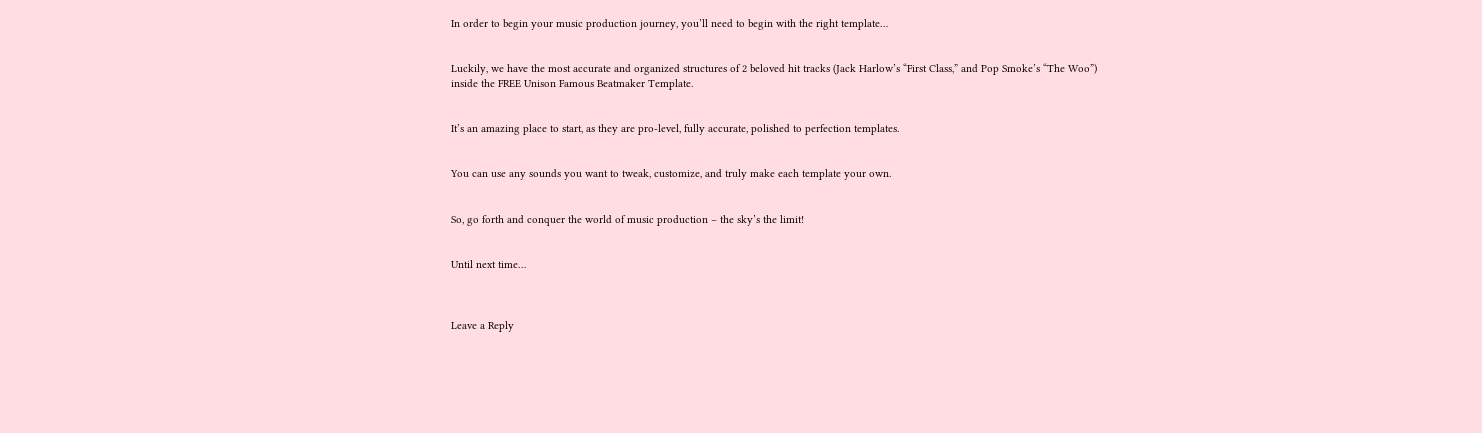In order to begin your music production journey, you’ll need to begin with the right template…


Luckily, we have the most accurate and organized structures of 2 beloved hit tracks (Jack Harlow’s “First Class,” and Pop Smoke’s “The Woo”) inside the FREE Unison Famous Beatmaker Template.


It’s an amazing place to start, as they are pro-level, fully accurate, polished to perfection templates.


You can use any sounds you want to tweak, customize, and truly make each template your own.


So, go forth and conquer the world of music production – the sky’s the limit!


Until next time…



Leave a Reply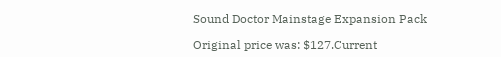Sound Doctor Mainstage Expansion Pack

Original price was: $127.Current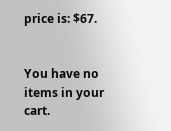price is: $67.


You have no items in your cart.